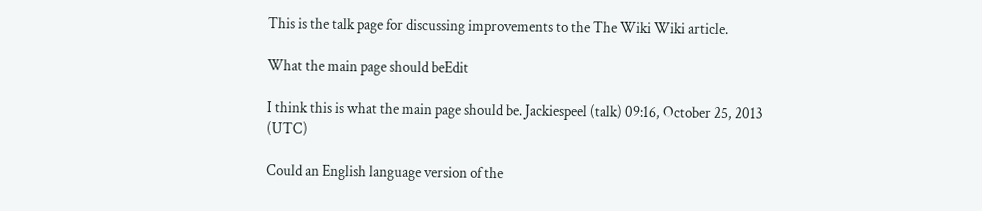This is the talk page for discussing improvements to the The Wiki Wiki article.

What the main page should beEdit

I think this is what the main page should be. Jackiespeel (talk) 09:16, October 25, 2013 (UTC)

Could an English language version of the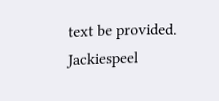text be provided. Jackiespeel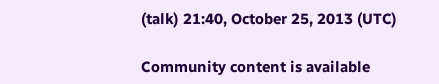(talk) 21:40, October 25, 2013 (UTC)

Community content is available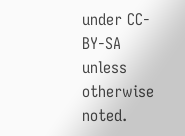under CC-BY-SA unless otherwise noted.